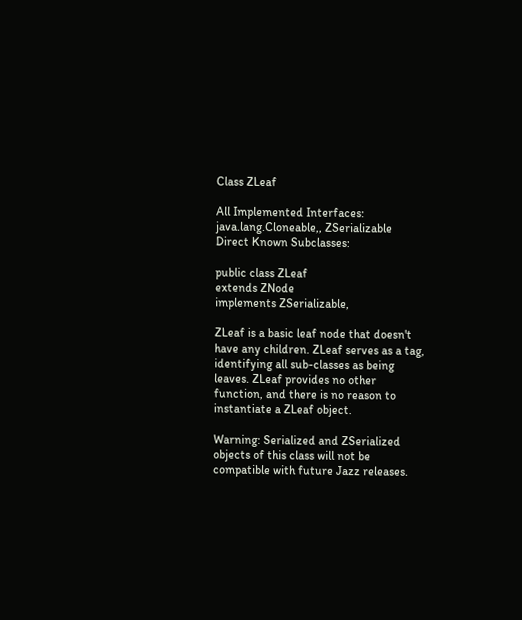Class ZLeaf

All Implemented Interfaces:
java.lang.Cloneable,, ZSerializable
Direct Known Subclasses:

public class ZLeaf
extends ZNode
implements ZSerializable,

ZLeaf is a basic leaf node that doesn't have any children. ZLeaf serves as a tag, identifying all sub-classes as being leaves. ZLeaf provides no other function, and there is no reason to instantiate a ZLeaf object.

Warning: Serialized and ZSerialized objects of this class will not be compatible with future Jazz releases.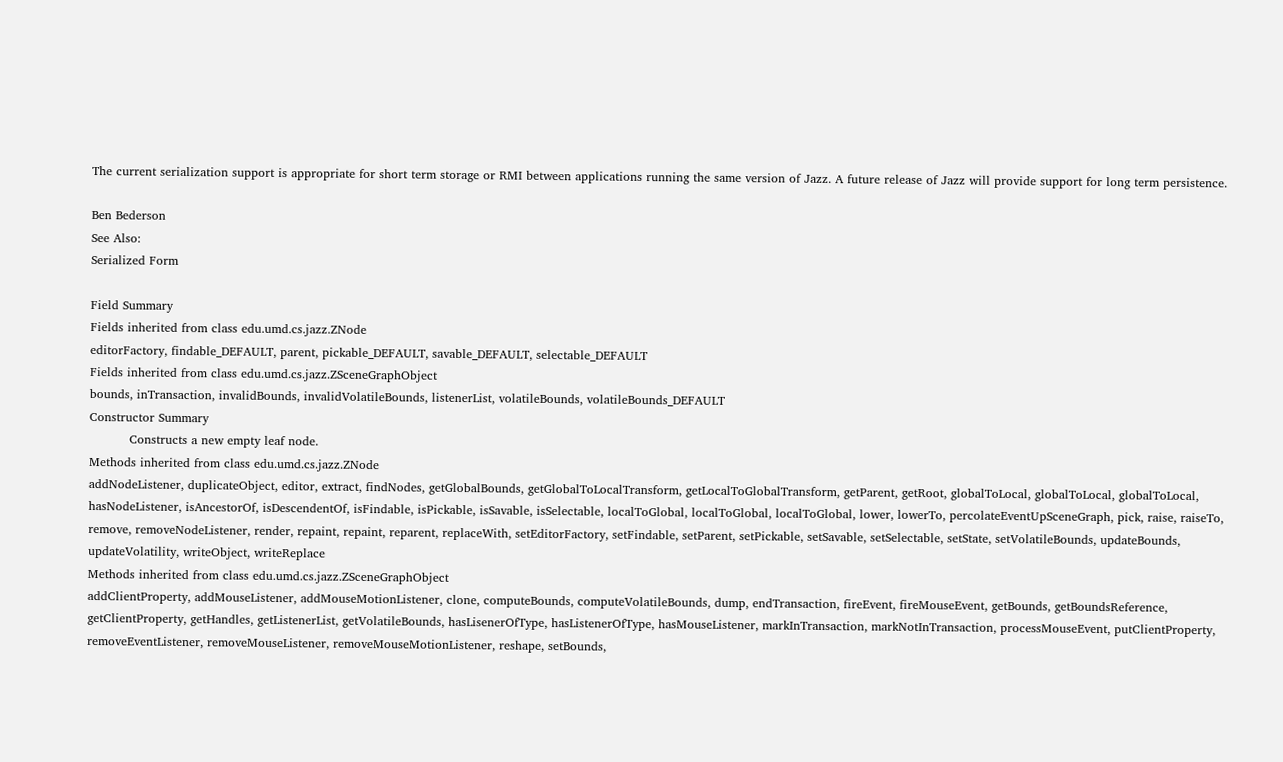The current serialization support is appropriate for short term storage or RMI between applications running the same version of Jazz. A future release of Jazz will provide support for long term persistence.

Ben Bederson
See Also:
Serialized Form

Field Summary
Fields inherited from class edu.umd.cs.jazz.ZNode
editorFactory, findable_DEFAULT, parent, pickable_DEFAULT, savable_DEFAULT, selectable_DEFAULT
Fields inherited from class edu.umd.cs.jazz.ZSceneGraphObject
bounds, inTransaction, invalidBounds, invalidVolatileBounds, listenerList, volatileBounds, volatileBounds_DEFAULT
Constructor Summary
          Constructs a new empty leaf node.
Methods inherited from class edu.umd.cs.jazz.ZNode
addNodeListener, duplicateObject, editor, extract, findNodes, getGlobalBounds, getGlobalToLocalTransform, getLocalToGlobalTransform, getParent, getRoot, globalToLocal, globalToLocal, globalToLocal, hasNodeListener, isAncestorOf, isDescendentOf, isFindable, isPickable, isSavable, isSelectable, localToGlobal, localToGlobal, localToGlobal, lower, lowerTo, percolateEventUpSceneGraph, pick, raise, raiseTo, remove, removeNodeListener, render, repaint, repaint, reparent, replaceWith, setEditorFactory, setFindable, setParent, setPickable, setSavable, setSelectable, setState, setVolatileBounds, updateBounds, updateVolatility, writeObject, writeReplace
Methods inherited from class edu.umd.cs.jazz.ZSceneGraphObject
addClientProperty, addMouseListener, addMouseMotionListener, clone, computeBounds, computeVolatileBounds, dump, endTransaction, fireEvent, fireMouseEvent, getBounds, getBoundsReference, getClientProperty, getHandles, getListenerList, getVolatileBounds, hasLisenerOfType, hasListenerOfType, hasMouseListener, markInTransaction, markNotInTransaction, processMouseEvent, putClientProperty, removeEventListener, removeMouseListener, removeMouseMotionListener, reshape, setBounds,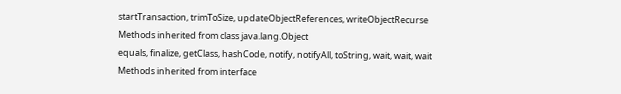startTransaction, trimToSize, updateObjectReferences, writeObjectRecurse
Methods inherited from class java.lang.Object
equals, finalize, getClass, hashCode, notify, notifyAll, toString, wait, wait, wait
Methods inherited from interface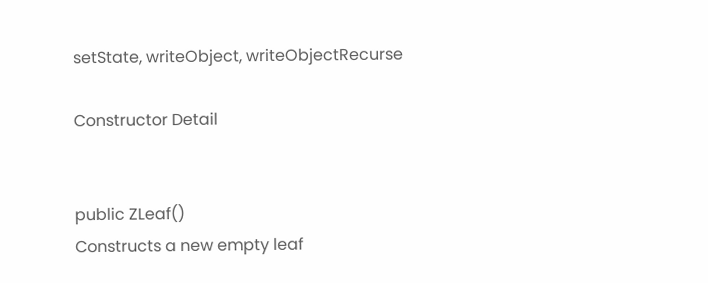setState, writeObject, writeObjectRecurse

Constructor Detail


public ZLeaf()
Constructs a new empty leaf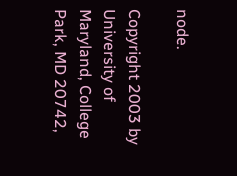node.

Copyright 2003 by University of Maryland, College Park, MD 20742,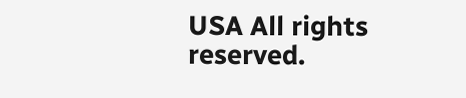USA All rights reserved.